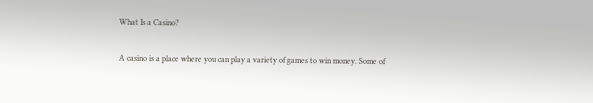What Is a Casino?

A casino is a place where you can play a variety of games to win money. Some of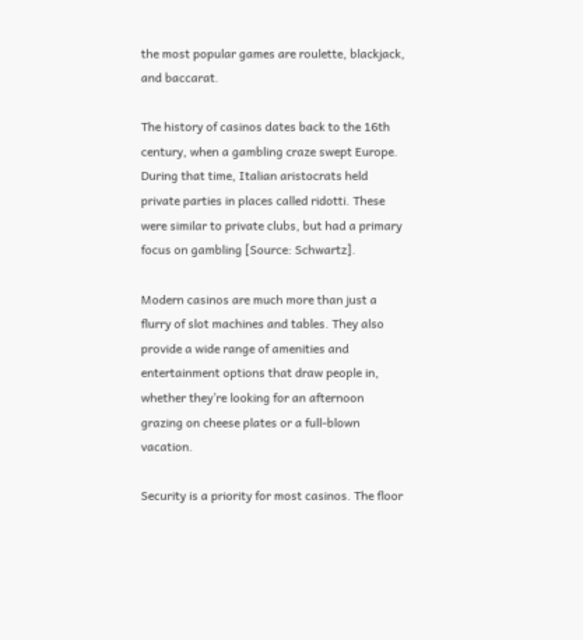the most popular games are roulette, blackjack, and baccarat.

The history of casinos dates back to the 16th century, when a gambling craze swept Europe. During that time, Italian aristocrats held private parties in places called ridotti. These were similar to private clubs, but had a primary focus on gambling [Source: Schwartz].

Modern casinos are much more than just a flurry of slot machines and tables. They also provide a wide range of amenities and entertainment options that draw people in, whether they’re looking for an afternoon grazing on cheese plates or a full-blown vacation.

Security is a priority for most casinos. The floor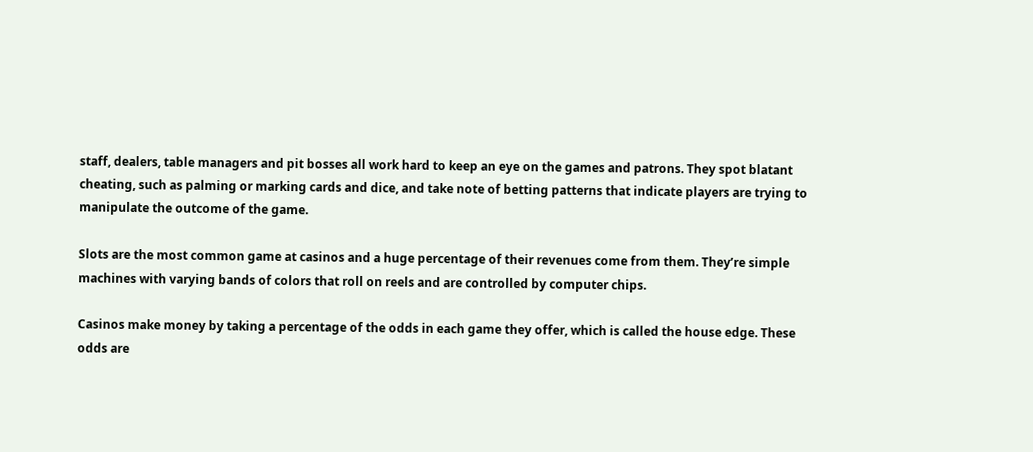staff, dealers, table managers and pit bosses all work hard to keep an eye on the games and patrons. They spot blatant cheating, such as palming or marking cards and dice, and take note of betting patterns that indicate players are trying to manipulate the outcome of the game.

Slots are the most common game at casinos and a huge percentage of their revenues come from them. They’re simple machines with varying bands of colors that roll on reels and are controlled by computer chips.

Casinos make money by taking a percentage of the odds in each game they offer, which is called the house edge. These odds are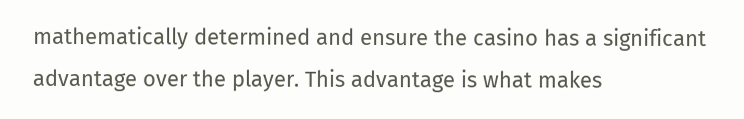mathematically determined and ensure the casino has a significant advantage over the player. This advantage is what makes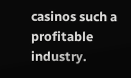casinos such a profitable industry.